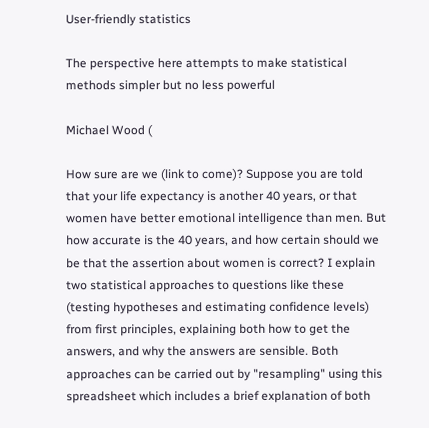User-friendly statistics

The perspective here attempts to make statistical methods simpler but no less powerful

Michael Wood (

How sure are we (link to come)? Suppose you are told that your life expectancy is another 40 years, or that women have better emotional intelligence than men. But how accurate is the 40 years, and how certain should we be that the assertion about women is correct? I explain two statistical approaches to questions like these (testing hypotheses and estimating confidence levels) from first principles, explaining both how to get the answers, and why the answers are sensible. Both approaches can be carried out by "resampling" using this spreadsheet which includes a brief explanation of both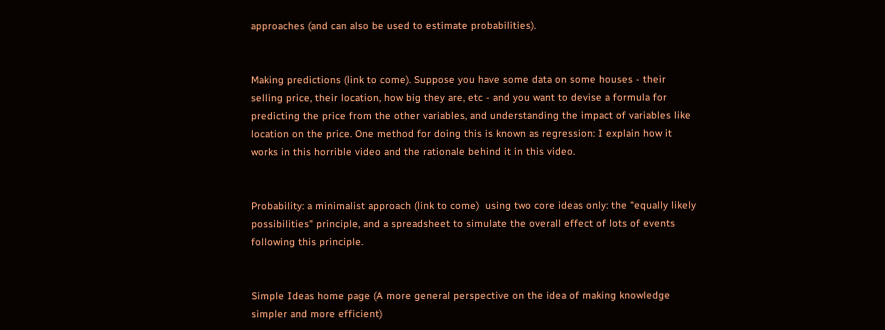approaches (and can also be used to estimate probabilities).


Making predictions (link to come). Suppose you have some data on some houses - their selling price, their location, how big they are, etc - and you want to devise a formula for predicting the price from the other variables, and understanding the impact of variables like location on the price. One method for doing this is known as regression: I explain how it works in this horrible video and the rationale behind it in this video.


Probability: a minimalist approach (link to come)  using two core ideas only: the "equally likely possibilities" principle, and a spreadsheet to simulate the overall effect of lots of events following this principle.


Simple Ideas home page (A more general perspective on the idea of making knowledge simpler and more efficient)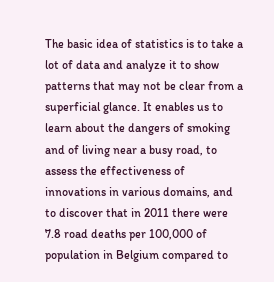The basic idea of statistics is to take a lot of data and analyze it to show patterns that may not be clear from a superficial glance. It enables us to learn about the dangers of smoking and of living near a busy road, to assess the effectiveness of innovations in various domains, and to discover that in 2011 there were 7.8 road deaths per 100,000 of population in Belgium compared to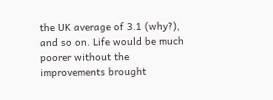the UK average of 3.1 (why?), and so on. Life would be much poorer without the improvements brought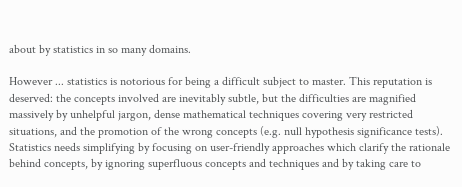about by statistics in so many domains.

However ... statistics is notorious for being a difficult subject to master. This reputation is deserved: the concepts involved are inevitably subtle, but the difficulties are magnified massively by unhelpful jargon, dense mathematical techniques covering very restricted situations, and the promotion of the wrong concepts (e.g. null hypothesis significance tests). Statistics needs simplifying by focusing on user-friendly approaches which clarify the rationale behind concepts, by ignoring superfluous concepts and techniques and by taking care to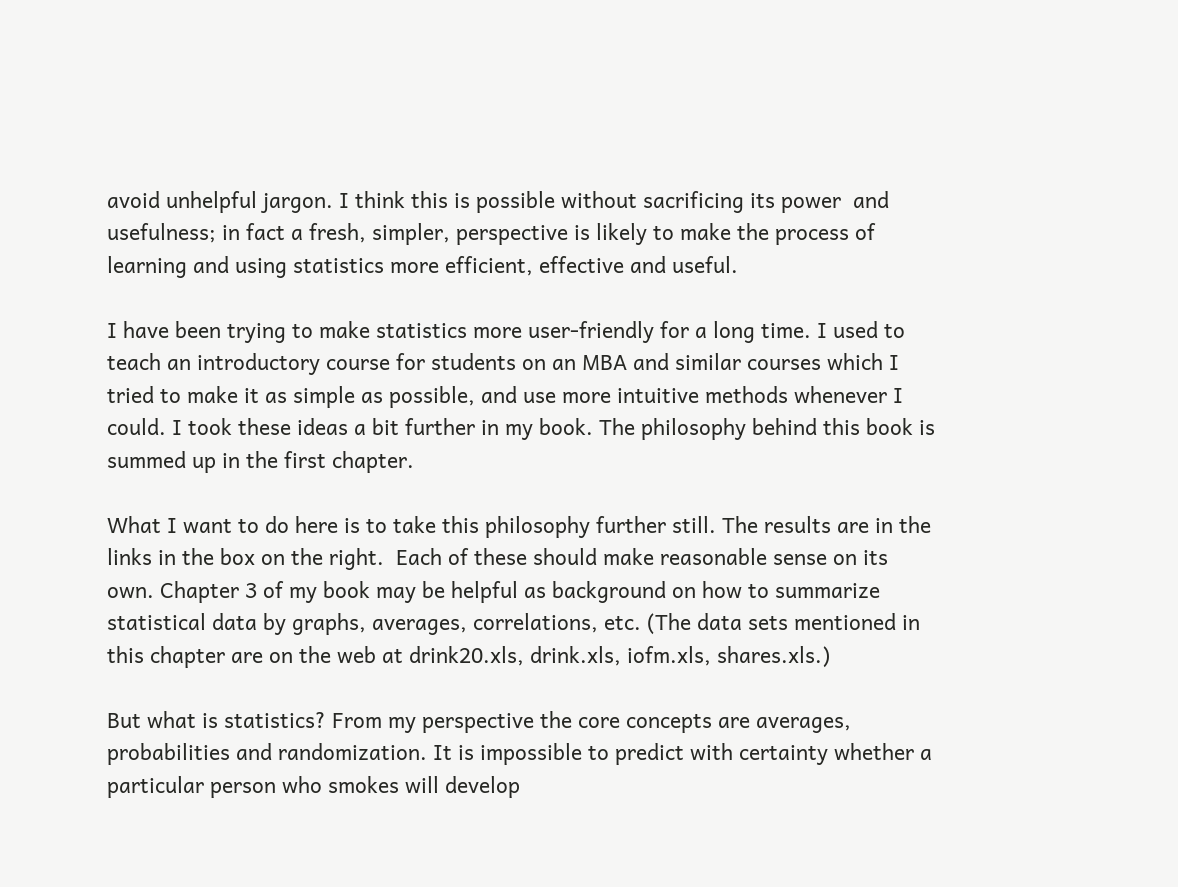avoid unhelpful jargon. I think this is possible without sacrificing its power  and usefulness; in fact a fresh, simpler, perspective is likely to make the process of learning and using statistics more efficient, effective and useful.

I have been trying to make statistics more user-friendly for a long time. I used to teach an introductory course for students on an MBA and similar courses which I tried to make it as simple as possible, and use more intuitive methods whenever I could. I took these ideas a bit further in my book. The philosophy behind this book is summed up in the first chapter.

What I want to do here is to take this philosophy further still. The results are in the links in the box on the right.  Each of these should make reasonable sense on its own. Chapter 3 of my book may be helpful as background on how to summarize statistical data by graphs, averages, correlations, etc. (The data sets mentioned in this chapter are on the web at drink20.xls, drink.xls, iofm.xls, shares.xls.)

But what is statistics? From my perspective the core concepts are averages, probabilities and randomization. It is impossible to predict with certainty whether a particular person who smokes will develop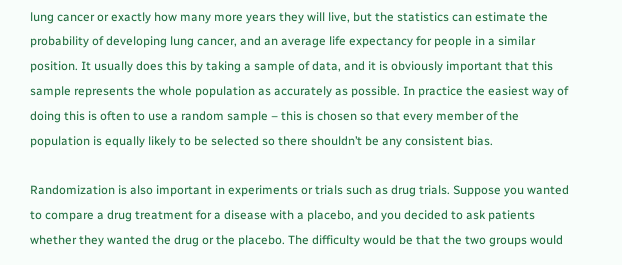lung cancer or exactly how many more years they will live, but the statistics can estimate the probability of developing lung cancer, and an average life expectancy for people in a similar position. It usually does this by taking a sample of data, and it is obviously important that this sample represents the whole population as accurately as possible. In practice the easiest way of doing this is often to use a random sample – this is chosen so that every member of the population is equally likely to be selected so there shouldn’t be any consistent bias.

Randomization is also important in experiments or trials such as drug trials. Suppose you wanted to compare a drug treatment for a disease with a placebo, and you decided to ask patients whether they wanted the drug or the placebo. The difficulty would be that the two groups would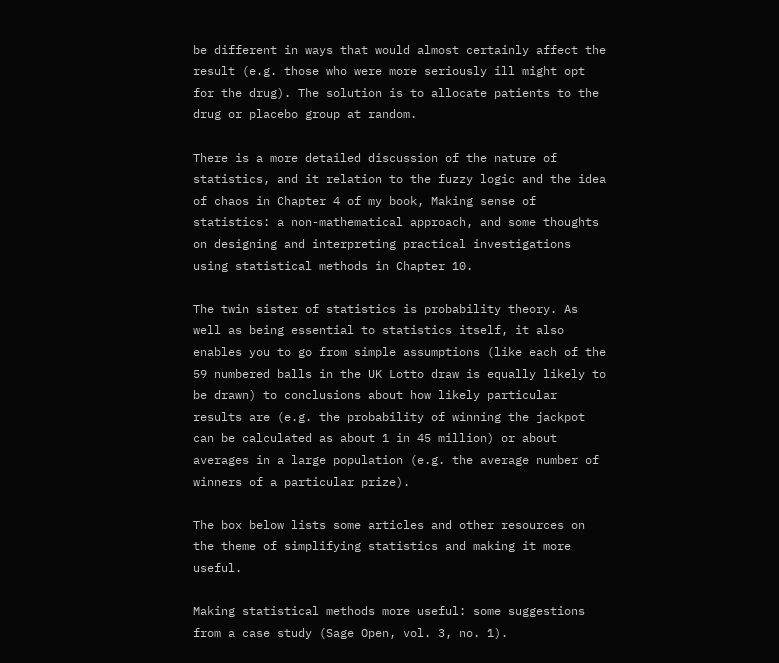be different in ways that would almost certainly affect the result (e.g. those who were more seriously ill might opt for the drug). The solution is to allocate patients to the drug or placebo group at random.

There is a more detailed discussion of the nature of statistics, and it relation to the fuzzy logic and the idea of chaos in Chapter 4 of my book, Making sense of statistics: a non-mathematical approach, and some thoughts on designing and interpreting practical investigations using statistical methods in Chapter 10.

The twin sister of statistics is probability theory. As well as being essential to statistics itself, it also enables you to go from simple assumptions (like each of the 59 numbered balls in the UK Lotto draw is equally likely to be drawn) to conclusions about how likely particular results are (e.g. the probability of winning the jackpot can be calculated as about 1 in 45 million) or about averages in a large population (e.g. the average number of winners of a particular prize).

The box below lists some articles and other resources on the theme of simplifying statistics and making it more useful.

Making statistical methods more useful: some suggestions from a case study (Sage Open, vol. 3, no. 1).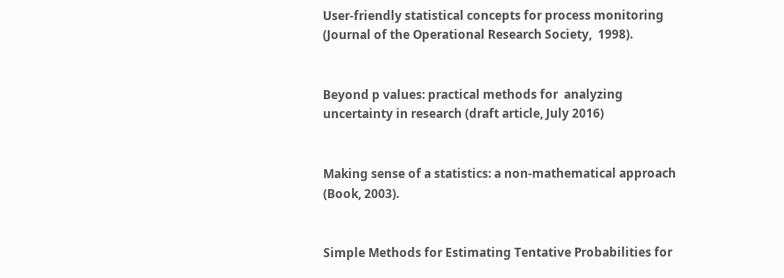User-friendly statistical concepts for process monitoring (Journal of the Operational Research Society,  1998).


Beyond p values: practical methods for  analyzing uncertainty in research (draft article, July 2016)


Making sense of a statistics: a non-mathematical approach (Book, 2003).


Simple Methods for Estimating Tentative Probabilities for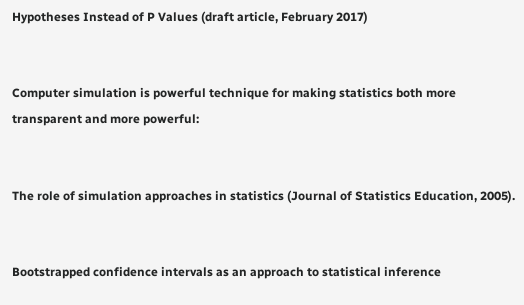Hypotheses Instead of P Values (draft article, February 2017)


Computer simulation is powerful technique for making statistics both more transparent and more powerful:


The role of simulation approaches in statistics (Journal of Statistics Education, 2005).


Bootstrapped confidence intervals as an approach to statistical inference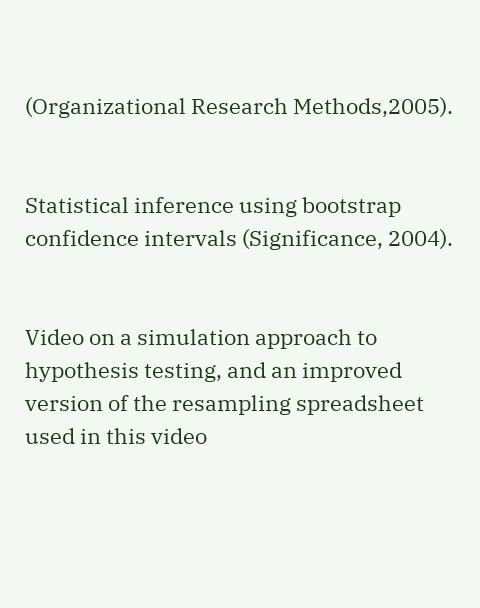(Organizational Research Methods,2005).


Statistical inference using bootstrap confidence intervals (Significance, 2004).


Video on a simulation approach to hypothesis testing, and an improved version of the resampling spreadsheet used in this video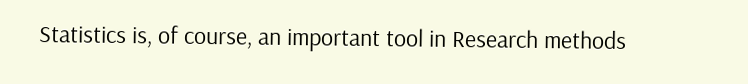Statistics is, of course, an important tool in Research methods